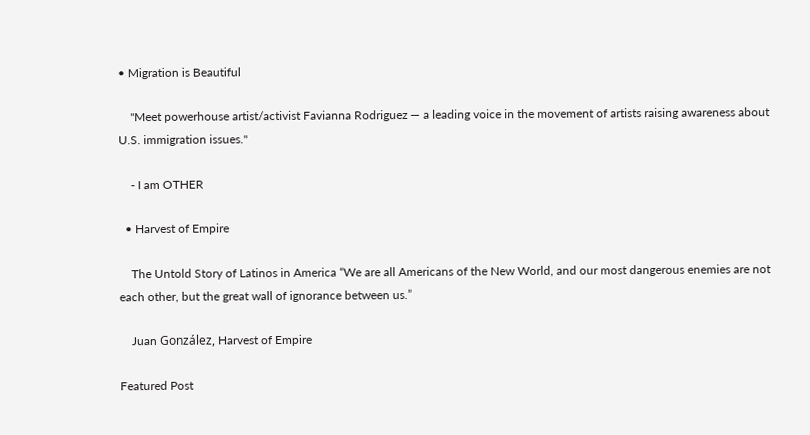• Migration is Beautiful

    "Meet powerhouse artist/activist Favianna Rodriguez — a leading voice in the movement of artists raising awareness about U.S. immigration issues."

    - I am OTHER

  • Harvest of Empire

    The Untold Story of Latinos in America “We are all Americans of the New World, and our most dangerous enemies are not each other, but the great wall of ignorance between us.”

    Juan González, Harvest of Empire

Featured Post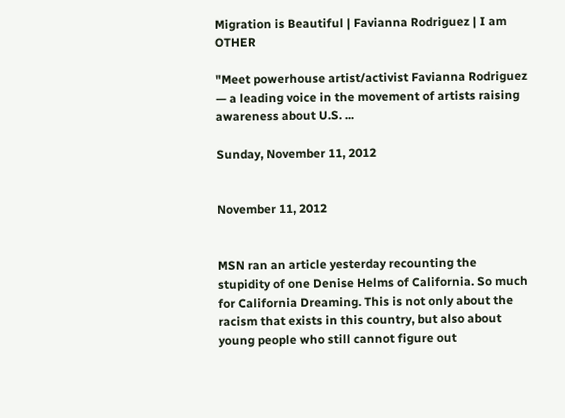Migration is Beautiful | Favianna Rodriguez | I am OTHER

"Meet powerhouse artist/activist Favianna Rodriguez — a leading voice in the movement of artists raising awareness about U.S. ...

Sunday, November 11, 2012


November 11, 2012


MSN ran an article yesterday recounting the stupidity of one Denise Helms of California. So much for California Dreaming. This is not only about the racism that exists in this country, but also about young people who still cannot figure out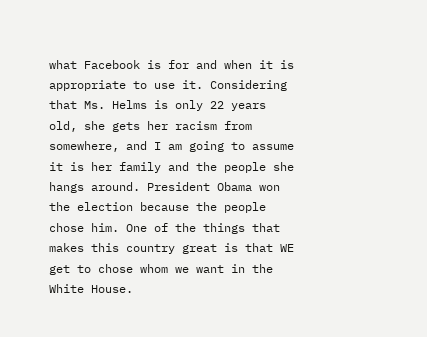what Facebook is for and when it is appropriate to use it. Considering that Ms. Helms is only 22 years old, she gets her racism from somewhere, and I am going to assume it is her family and the people she hangs around. President Obama won the election because the people chose him. One of the things that makes this country great is that WE get to chose whom we want in the White House.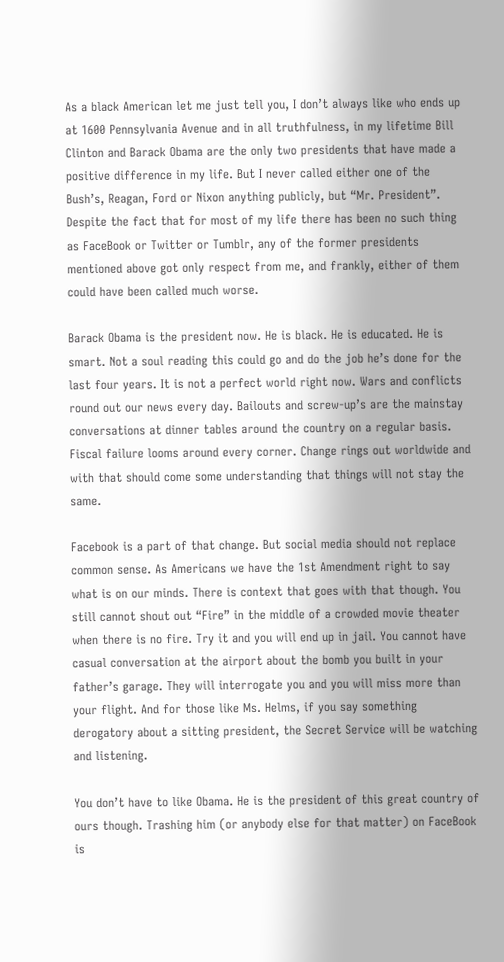As a black American let me just tell you, I don’t always like who ends up at 1600 Pennsylvania Avenue and in all truthfulness, in my lifetime Bill Clinton and Barack Obama are the only two presidents that have made a positive difference in my life. But I never called either one of the Bush’s, Reagan, Ford or Nixon anything publicly, but “Mr. President”. Despite the fact that for most of my life there has been no such thing as FaceBook or Twitter or Tumblr, any of the former presidents mentioned above got only respect from me, and frankly, either of them could have been called much worse.

Barack Obama is the president now. He is black. He is educated. He is smart. Not a soul reading this could go and do the job he’s done for the last four years. It is not a perfect world right now. Wars and conflicts round out our news every day. Bailouts and screw-up’s are the mainstay conversations at dinner tables around the country on a regular basis. Fiscal failure looms around every corner. Change rings out worldwide and with that should come some understanding that things will not stay the same.

Facebook is a part of that change. But social media should not replace common sense. As Americans we have the 1st Amendment right to say what is on our minds. There is context that goes with that though. You still cannot shout out “Fire” in the middle of a crowded movie theater when there is no fire. Try it and you will end up in jail. You cannot have casual conversation at the airport about the bomb you built in your father’s garage. They will interrogate you and you will miss more than your flight. And for those like Ms. Helms, if you say something derogatory about a sitting president, the Secret Service will be watching and listening.

You don’t have to like Obama. He is the president of this great country of ours though. Trashing him (or anybody else for that matter) on FaceBook is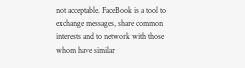not acceptable. FaceBook is a tool to exchange messages, share common interests and to network with those whom have similar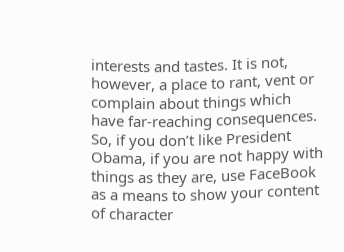interests and tastes. It is not, however, a place to rant, vent or complain about things which have far-reaching consequences. So, if you don’t like President Obama, if you are not happy with things as they are, use FaceBook as a means to show your content of character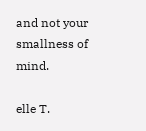and not your smallness of mind.

elle T.